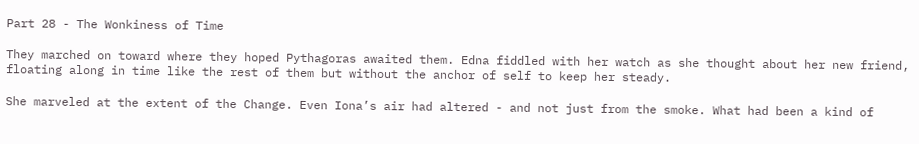Part 28 - The Wonkiness of Time

They marched on toward where they hoped Pythagoras awaited them. Edna fiddled with her watch as she thought about her new friend, floating along in time like the rest of them but without the anchor of self to keep her steady.

She marveled at the extent of the Change. Even Iona’s air had altered - and not just from the smoke. What had been a kind of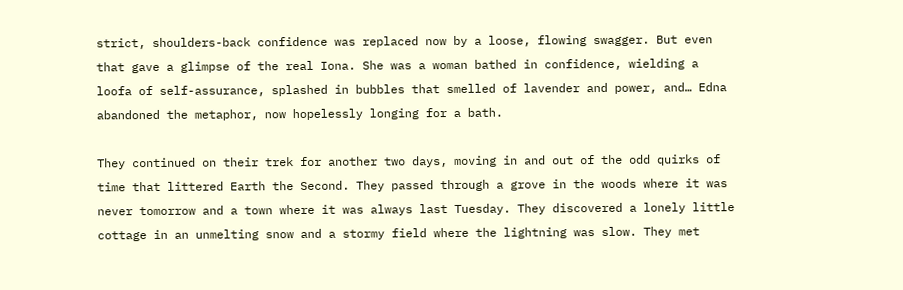strict, shoulders-back confidence was replaced now by a loose, flowing swagger. But even that gave a glimpse of the real Iona. She was a woman bathed in confidence, wielding a loofa of self-assurance, splashed in bubbles that smelled of lavender and power, and… Edna abandoned the metaphor, now hopelessly longing for a bath.

They continued on their trek for another two days, moving in and out of the odd quirks of time that littered Earth the Second. They passed through a grove in the woods where it was never tomorrow and a town where it was always last Tuesday. They discovered a lonely little cottage in an unmelting snow and a stormy field where the lightning was slow. They met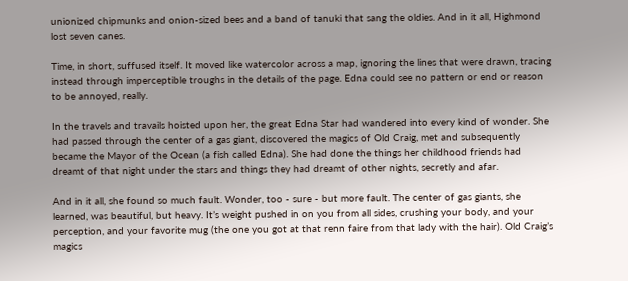unionized chipmunks and onion-sized bees and a band of tanuki that sang the oldies. And in it all, Highmond lost seven canes.

Time, in short, suffused itself. It moved like watercolor across a map, ignoring the lines that were drawn, tracing instead through imperceptible troughs in the details of the page. Edna could see no pattern or end or reason to be annoyed, really.

In the travels and travails hoisted upon her, the great Edna Star had wandered into every kind of wonder. She had passed through the center of a gas giant, discovered the magics of Old Craig, met and subsequently became the Mayor of the Ocean (a fish called Edna). She had done the things her childhood friends had dreamt of that night under the stars and things they had dreamt of other nights, secretly and afar.

And in it all, she found so much fault. Wonder, too - sure - but more fault. The center of gas giants, she learned, was beautiful, but heavy. It’s weight pushed in on you from all sides, crushing your body, and your perception, and your favorite mug (the one you got at that renn faire from that lady with the hair). Old Craig’s magics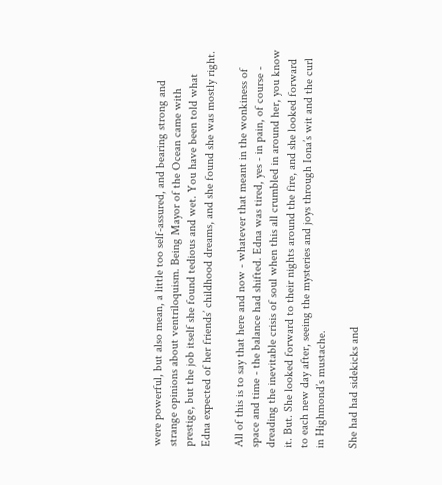were powerful, but also mean, a little too self-assured, and bearing strong and strange opinions about ventriloquism. Being Mayor of the Ocean came with prestige, but the job itself she found tedious and wet. You have been told what Edna expected of her friends’ childhood dreams, and she found she was mostly right.

All of this is to say that here and now - whatever that meant in the wonkiness of space and time - the balance had shifted. Edna was tired, yes - in pain, of course - dreading the inevitable crisis of soul when this all crumbled in around her, you know it. But. She looked forward to their nights around the fire, and she looked forward to each new day after, seeing the mysteries and joys through Iona’s wit and the curl in Highmond’s mustache.

She had had sidekicks and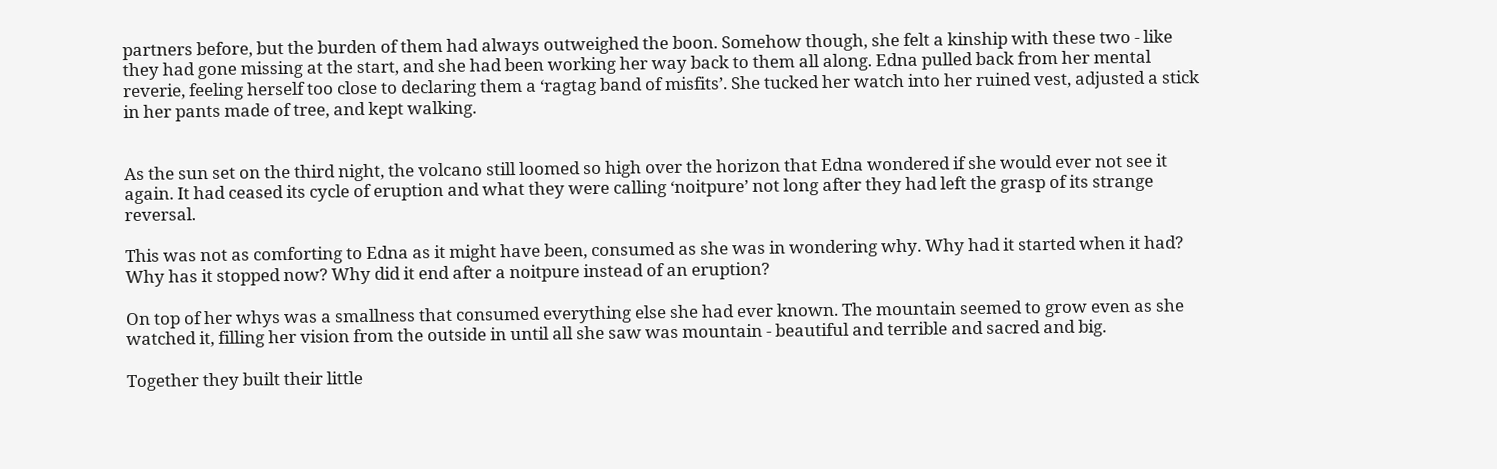partners before, but the burden of them had always outweighed the boon. Somehow though, she felt a kinship with these two - like they had gone missing at the start, and she had been working her way back to them all along. Edna pulled back from her mental reverie, feeling herself too close to declaring them a ‘ragtag band of misfits’. She tucked her watch into her ruined vest, adjusted a stick in her pants made of tree, and kept walking.


As the sun set on the third night, the volcano still loomed so high over the horizon that Edna wondered if she would ever not see it again. It had ceased its cycle of eruption and what they were calling ‘noitpure’ not long after they had left the grasp of its strange reversal.

This was not as comforting to Edna as it might have been, consumed as she was in wondering why. Why had it started when it had? Why has it stopped now? Why did it end after a noitpure instead of an eruption?

On top of her whys was a smallness that consumed everything else she had ever known. The mountain seemed to grow even as she watched it, filling her vision from the outside in until all she saw was mountain - beautiful and terrible and sacred and big.

Together they built their little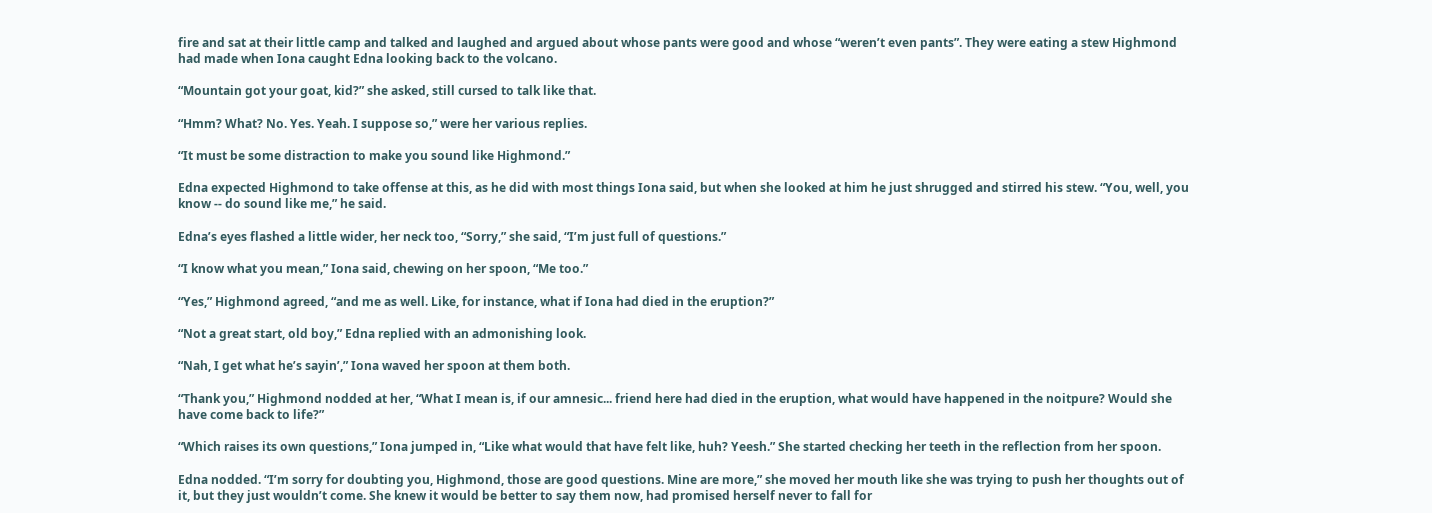fire and sat at their little camp and talked and laughed and argued about whose pants were good and whose “weren’t even pants”. They were eating a stew Highmond had made when Iona caught Edna looking back to the volcano.

“Mountain got your goat, kid?” she asked, still cursed to talk like that.

“Hmm? What? No. Yes. Yeah. I suppose so,” were her various replies.

“It must be some distraction to make you sound like Highmond.”

Edna expected Highmond to take offense at this, as he did with most things Iona said, but when she looked at him he just shrugged and stirred his stew. “You, well, you know -- do sound like me,” he said.

Edna’s eyes flashed a little wider, her neck too, “Sorry,” she said, “I’m just full of questions.”

“I know what you mean,” Iona said, chewing on her spoon, “Me too.”

“Yes,” Highmond agreed, “and me as well. Like, for instance, what if Iona had died in the eruption?”

“Not a great start, old boy,” Edna replied with an admonishing look.

“Nah, I get what he’s sayin’,” Iona waved her spoon at them both.

“Thank you,” Highmond nodded at her, “What I mean is, if our amnesic... friend here had died in the eruption, what would have happened in the noitpure? Would she have come back to life?”

“Which raises its own questions,” Iona jumped in, “Like what would that have felt like, huh? Yeesh.” She started checking her teeth in the reflection from her spoon.

Edna nodded. “I’m sorry for doubting you, Highmond, those are good questions. Mine are more,” she moved her mouth like she was trying to push her thoughts out of it, but they just wouldn’t come. She knew it would be better to say them now, had promised herself never to fall for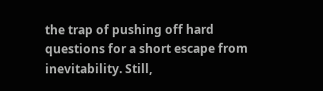the trap of pushing off hard questions for a short escape from inevitability. Still,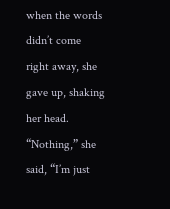when the words didn’t come right away, she gave up, shaking her head. “Nothing,” she said, “I’m just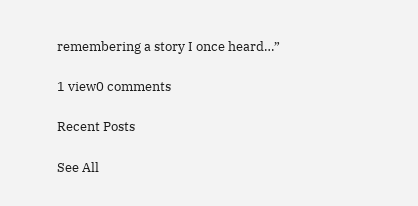remembering a story I once heard…”

1 view0 comments

Recent Posts

See All